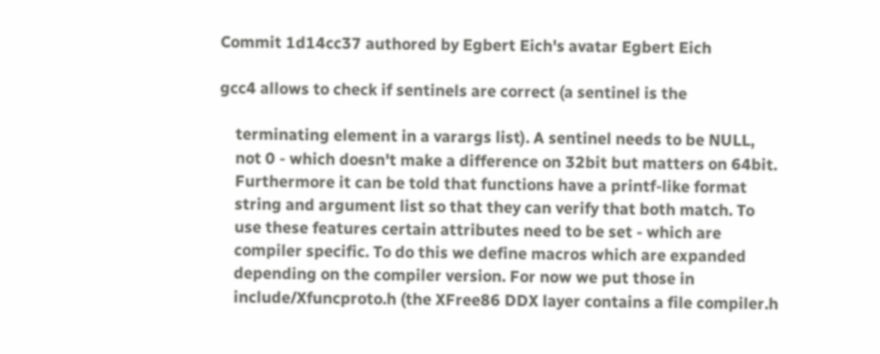Commit 1d14cc37 authored by Egbert Eich's avatar Egbert Eich

gcc4 allows to check if sentinels are correct (a sentinel is the

    terminating element in a varargs list). A sentinel needs to be NULL,
    not 0 - which doesn't make a difference on 32bit but matters on 64bit.
    Furthermore it can be told that functions have a printf-like format
    string and argument list so that they can verify that both match. To
    use these features certain attributes need to be set - which are
    compiler specific. To do this we define macros which are expanded
    depending on the compiler version. For now we put those in
    include/Xfuncproto.h (the XFree86 DDX layer contains a file compiler.h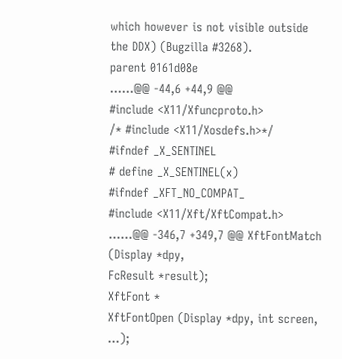which however is not visible outside the DDX) (Bugzilla #3268).
parent 0161d08e
......@@ -44,6 +44,9 @@
#include <X11/Xfuncproto.h>
/* #include <X11/Xosdefs.h>*/
#ifndef _X_SENTINEL
# define _X_SENTINEL(x)
#ifndef _XFT_NO_COMPAT_
#include <X11/Xft/XftCompat.h>
......@@ -346,7 +349,7 @@ XftFontMatch (Display *dpy,
FcResult *result);
XftFont *
XftFontOpen (Display *dpy, int screen, ...);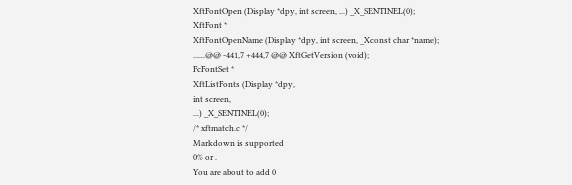XftFontOpen (Display *dpy, int screen, ...) _X_SENTINEL(0);
XftFont *
XftFontOpenName (Display *dpy, int screen, _Xconst char *name);
......@@ -441,7 +444,7 @@ XftGetVersion (void);
FcFontSet *
XftListFonts (Display *dpy,
int screen,
...) _X_SENTINEL(0);
/* xftmatch.c */
Markdown is supported
0% or .
You are about to add 0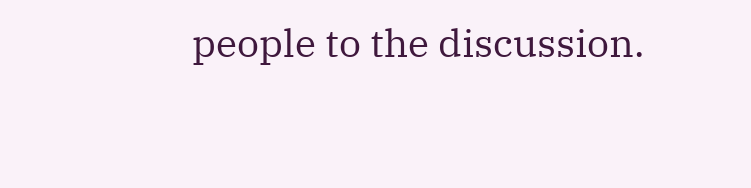people to the discussion.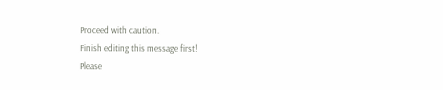Proceed with caution.
Finish editing this message first!
Please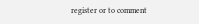register or to comment